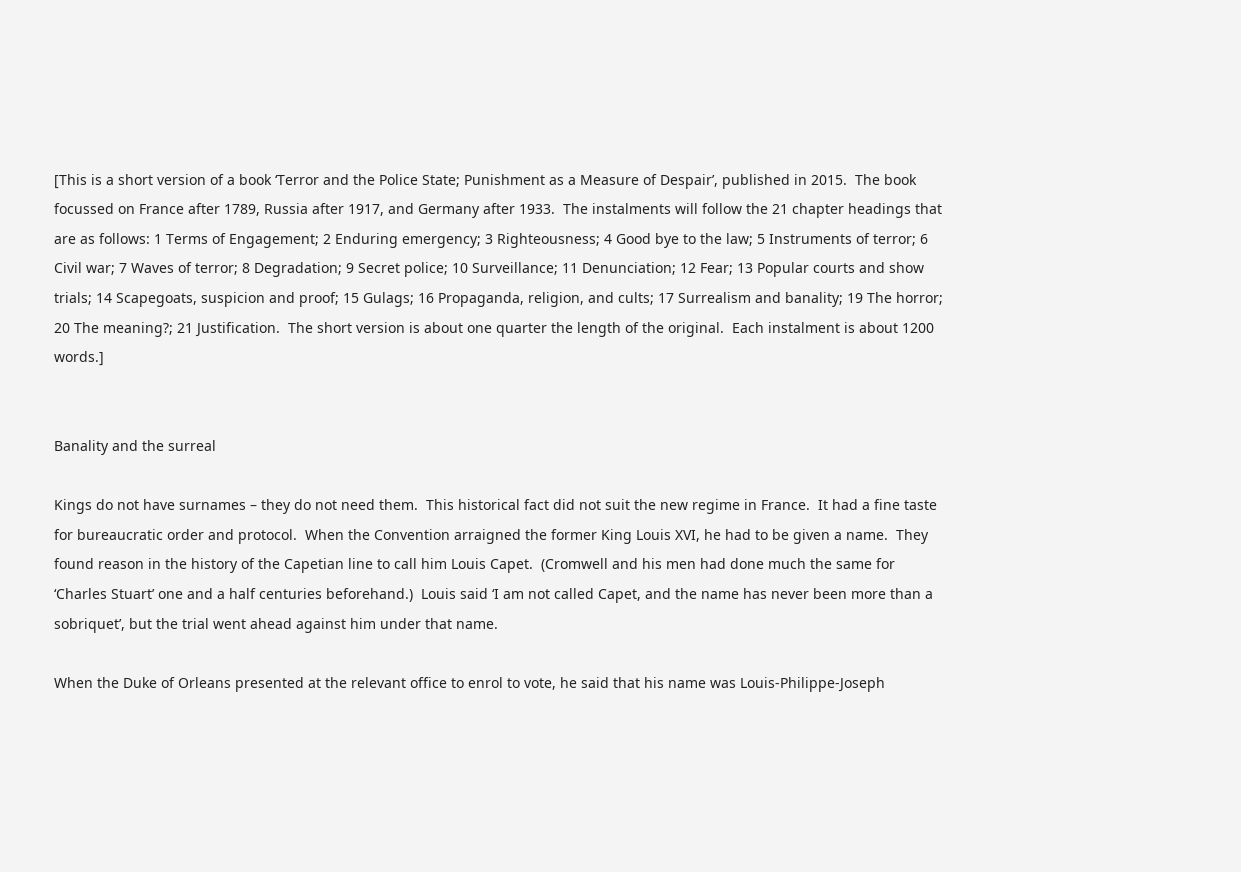[This is a short version of a book ‘Terror and the Police State; Punishment as a Measure of Despair’, published in 2015.  The book focussed on France after 1789, Russia after 1917, and Germany after 1933.  The instalments will follow the 21 chapter headings that are as follows: 1 Terms of Engagement; 2 Enduring emergency; 3 Righteousness; 4 Good bye to the law; 5 Instruments of terror; 6 Civil war; 7 Waves of terror; 8 Degradation; 9 Secret police; 10 Surveillance; 11 Denunciation; 12 Fear; 13 Popular courts and show trials; 14 Scapegoats, suspicion and proof; 15 Gulags; 16 Propaganda, religion, and cults; 17 Surrealism and banality; 19 The horror; 20 The meaning?; 21 Justification.  The short version is about one quarter the length of the original.  Each instalment is about 1200 words.]


Banality and the surreal

Kings do not have surnames – they do not need them.  This historical fact did not suit the new regime in France.  It had a fine taste for bureaucratic order and protocol.  When the Convention arraigned the former King Louis XVI, he had to be given a name.  They found reason in the history of the Capetian line to call him Louis Capet.  (Cromwell and his men had done much the same for ‘Charles Stuart’ one and a half centuries beforehand.)  Louis said ‘I am not called Capet, and the name has never been more than a sobriquet’, but the trial went ahead against him under that name.

When the Duke of Orleans presented at the relevant office to enrol to vote, he said that his name was Louis-Philippe-Joseph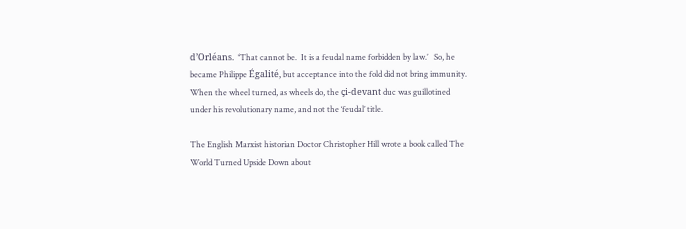d’Orléans.  ‘That cannot be.  It is a feudal name forbidden by law.’   So, he became Philippe Égalité, but acceptance into the fold did not bring immunity.  When the wheel turned, as wheels do, the çi-devant duc was guillotined under his revolutionary name, and not the ‘feudal’ title.

The English Marxist historian Doctor Christopher Hill wrote a book called The World Turned Upside Down about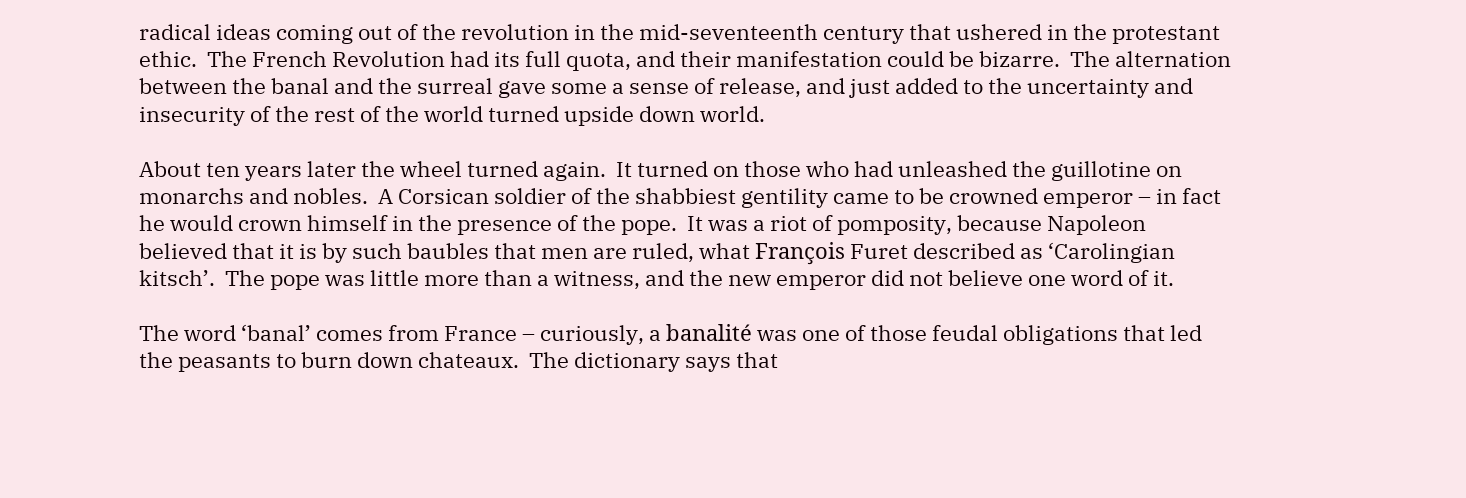radical ideas coming out of the revolution in the mid-seventeenth century that ushered in the protestant ethic.  The French Revolution had its full quota, and their manifestation could be bizarre.  The alternation between the banal and the surreal gave some a sense of release, and just added to the uncertainty and insecurity of the rest of the world turned upside down world.

About ten years later the wheel turned again.  It turned on those who had unleashed the guillotine on monarchs and nobles.  A Corsican soldier of the shabbiest gentility came to be crowned emperor – in fact he would crown himself in the presence of the pope.  It was a riot of pomposity, because Napoleon believed that it is by such baubles that men are ruled, what François Furet described as ‘Carolingian kitsch’.  The pope was little more than a witness, and the new emperor did not believe one word of it.

The word ‘banal’ comes from France – curiously, a banalité was one of those feudal obligations that led the peasants to burn down chateaux.  The dictionary says that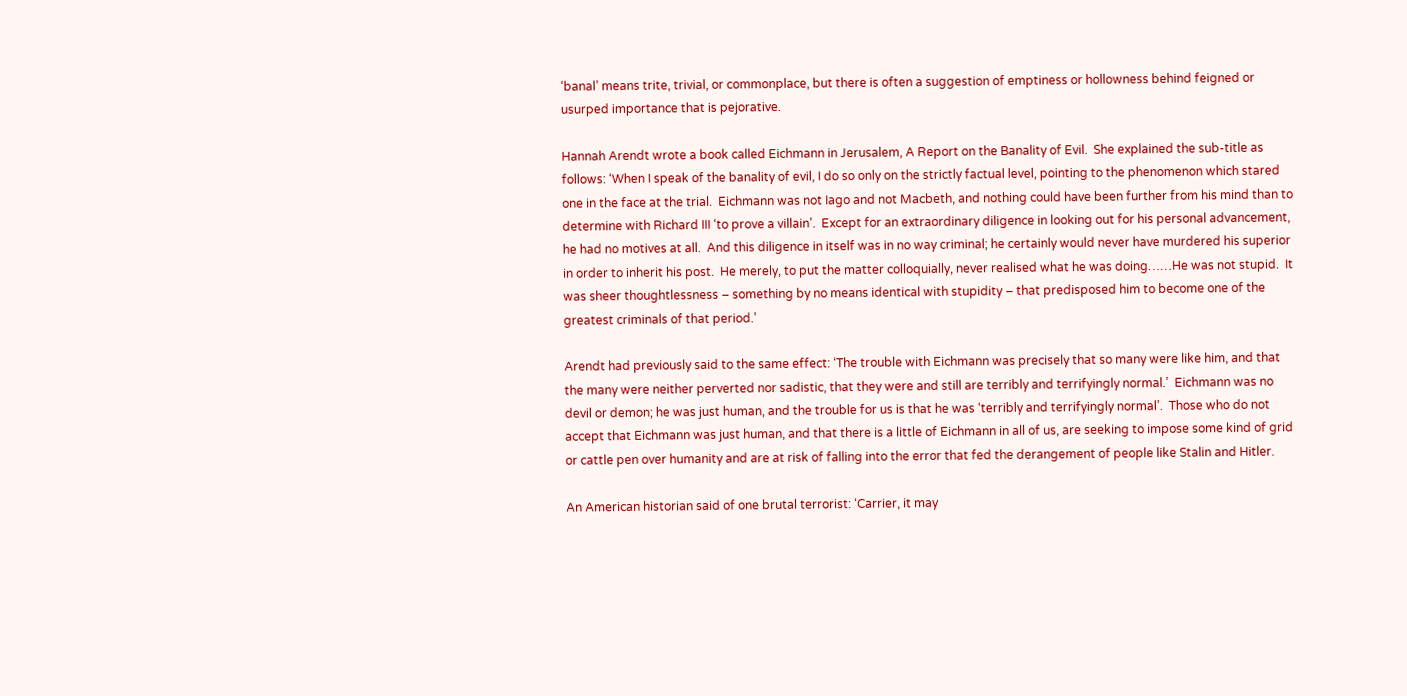‘banal’ means trite, trivial, or commonplace, but there is often a suggestion of emptiness or hollowness behind feigned or usurped importance that is pejorative.

Hannah Arendt wrote a book called Eichmann in Jerusalem, A Report on the Banality of Evil.  She explained the sub-title as follows: ‘When I speak of the banality of evil, I do so only on the strictly factual level, pointing to the phenomenon which stared one in the face at the trial.  Eichmann was not Iago and not Macbeth, and nothing could have been further from his mind than to determine with Richard III ‘to prove a villain’.  Except for an extraordinary diligence in looking out for his personal advancement, he had no motives at all.  And this diligence in itself was in no way criminal; he certainly would never have murdered his superior in order to inherit his post.  He merely, to put the matter colloquially, never realised what he was doing……He was not stupid.  It was sheer thoughtlessness – something by no means identical with stupidity – that predisposed him to become one of the greatest criminals of that period.’

Arendt had previously said to the same effect: ‘The trouble with Eichmann was precisely that so many were like him, and that the many were neither perverted nor sadistic, that they were and still are terribly and terrifyingly normal.’  Eichmann was no devil or demon; he was just human, and the trouble for us is that he was ‘terribly and terrifyingly normal’.  Those who do not accept that Eichmann was just human, and that there is a little of Eichmann in all of us, are seeking to impose some kind of grid or cattle pen over humanity and are at risk of falling into the error that fed the derangement of people like Stalin and Hitler.

An American historian said of one brutal terrorist: ‘Carrier, it may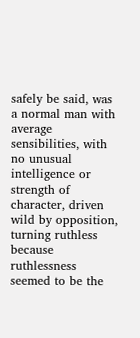safely be said, was a normal man with average sensibilities, with no unusual intelligence or strength of character, driven wild by opposition, turning ruthless because ruthlessness seemed to be the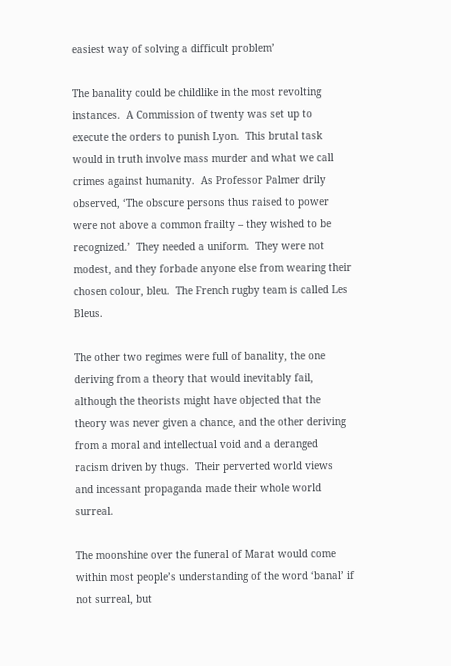easiest way of solving a difficult problem’

The banality could be childlike in the most revolting instances.  A Commission of twenty was set up to execute the orders to punish Lyon.  This brutal task would in truth involve mass murder and what we call crimes against humanity.  As Professor Palmer drily observed, ‘The obscure persons thus raised to power were not above a common frailty – they wished to be recognized.’  They needed a uniform.  They were not modest, and they forbade anyone else from wearing their chosen colour, bleu.  The French rugby team is called Les Bleus.

The other two regimes were full of banality, the one deriving from a theory that would inevitably fail, although the theorists might have objected that the theory was never given a chance, and the other deriving from a moral and intellectual void and a deranged racism driven by thugs.  Their perverted world views and incessant propaganda made their whole world surreal.

The moonshine over the funeral of Marat would come within most people’s understanding of the word ‘banal’ if not surreal, but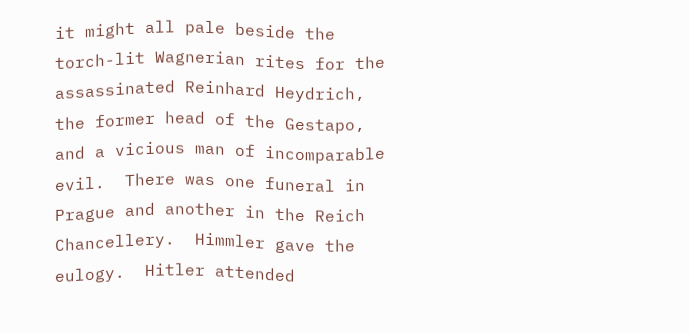it might all pale beside the torch-lit Wagnerian rites for the assassinated Reinhard Heydrich, the former head of the Gestapo, and a vicious man of incomparable evil.  There was one funeral in Prague and another in the Reich Chancellery.  Himmler gave the eulogy.  Hitler attended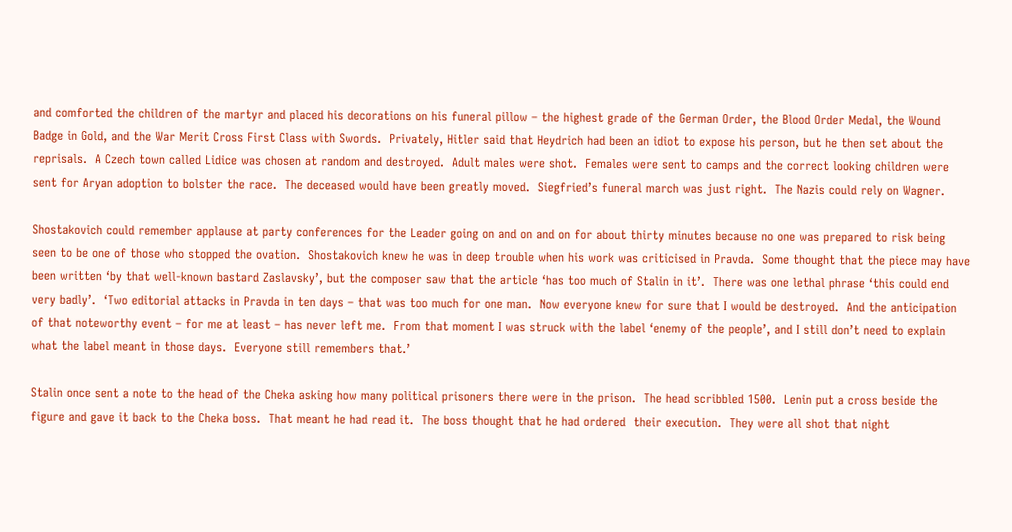and comforted the children of the martyr and placed his decorations on his funeral pillow – the highest grade of the German Order, the Blood Order Medal, the Wound Badge in Gold, and the War Merit Cross First Class with Swords.  Privately, Hitler said that Heydrich had been an idiot to expose his person, but he then set about the reprisals.  A Czech town called Lidice was chosen at random and destroyed.  Adult males were shot.  Females were sent to camps and the correct looking children were sent for Aryan adoption to bolster the race.  The deceased would have been greatly moved.  Siegfried’s funeral march was just right.  The Nazis could rely on Wagner.

Shostakovich could remember applause at party conferences for the Leader going on and on and on for about thirty minutes because no one was prepared to risk being seen to be one of those who stopped the ovation.  Shostakovich knew he was in deep trouble when his work was criticised in Pravda.  Some thought that the piece may have been written ‘by that well-known bastard Zaslavsky’, but the composer saw that the article ‘has too much of Stalin in it’.  There was one lethal phrase ‘this could end very badly’.  ‘Two editorial attacks in Pravda in ten days – that was too much for one man.  Now everyone knew for sure that I would be destroyed.  And the anticipation of that noteworthy event – for me at least – has never left me.  From that moment I was struck with the label ‘enemy of the people’, and I still don’t need to explain what the label meant in those days.  Everyone still remembers that.’

Stalin once sent a note to the head of the Cheka asking how many political prisoners there were in the prison.  The head scribbled 1500.  Lenin put a cross beside the figure and gave it back to the Cheka boss.  That meant he had read it.  The boss thought that he had ordered  their execution.  They were all shot that night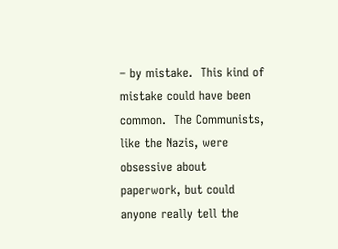– by mistake.  This kind of mistake could have been common.  The Communists, like the Nazis, were obsessive about paperwork, but could anyone really tell the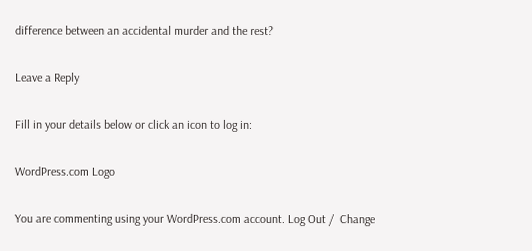difference between an accidental murder and the rest?

Leave a Reply

Fill in your details below or click an icon to log in:

WordPress.com Logo

You are commenting using your WordPress.com account. Log Out /  Change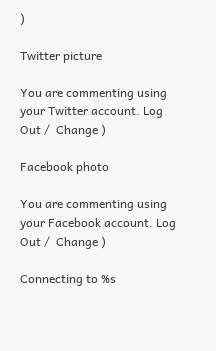)

Twitter picture

You are commenting using your Twitter account. Log Out /  Change )

Facebook photo

You are commenting using your Facebook account. Log Out /  Change )

Connecting to %s